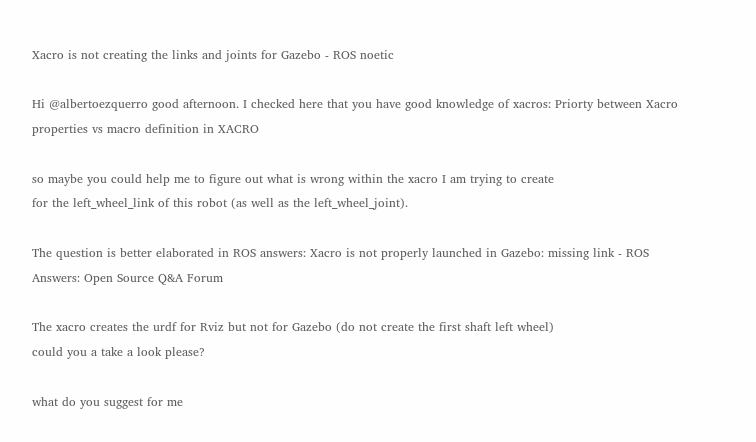Xacro is not creating the links and joints for Gazebo - ROS noetic

Hi @albertoezquerro good afternoon. I checked here that you have good knowledge of xacros: Priorty between Xacro properties vs macro definition in XACRO

so maybe you could help me to figure out what is wrong within the xacro I am trying to create
for the left_wheel_link of this robot (as well as the left_wheel_joint).

The question is better elaborated in ROS answers: Xacro is not properly launched in Gazebo: missing link - ROS Answers: Open Source Q&A Forum

The xacro creates the urdf for Rviz but not for Gazebo (do not create the first shaft left wheel)
could you a take a look please?

what do you suggest for me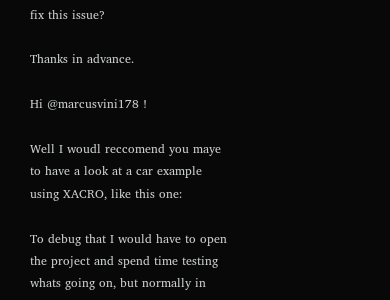fix this issue?

Thanks in advance.

Hi @marcusvini178 !

Well I woudl reccomend you maye to have a look at a car example using XACRO, like this one:

To debug that I would have to open the project and spend time testing whats going on, but normally in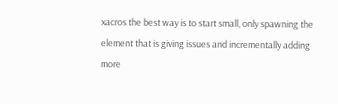xacros the best way is to start small, only spawning the element that is giving issues and incrementally adding more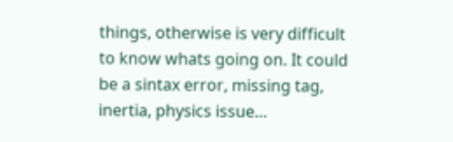things, otherwise is very difficult to know whats going on. It could be a sintax error, missing tag, inertia, physics issue…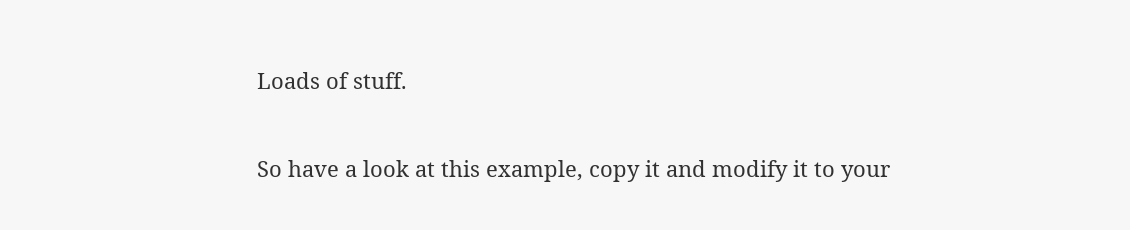Loads of stuff.

So have a look at this example, copy it and modify it to your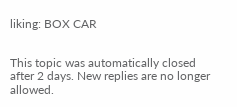liking: BOX CAR


This topic was automatically closed after 2 days. New replies are no longer allowed.